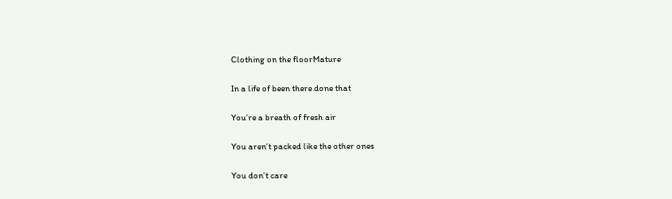Clothing on the floorMature

In a life of been there done that

You’re a breath of fresh air

You aren’t packed like the other ones

You don’t care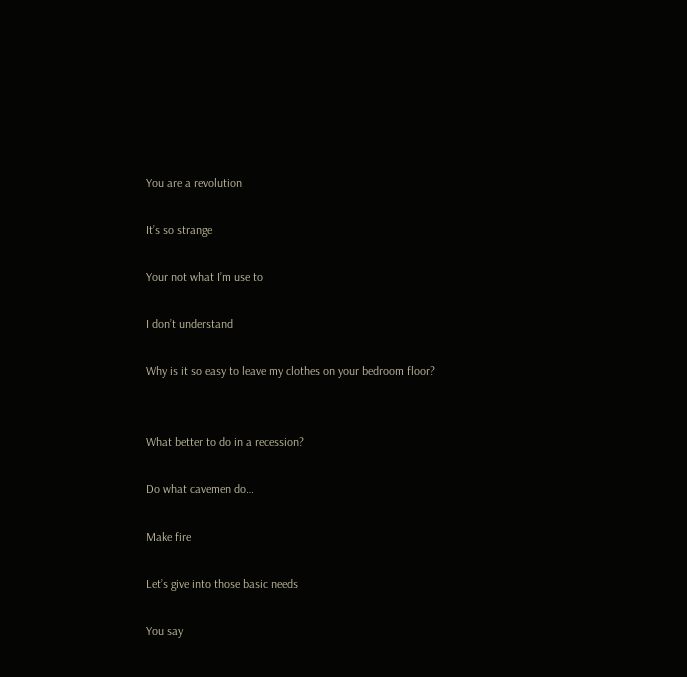You are a revolution

It’s so strange

Your not what I’m use to

I don’t understand

Why is it so easy to leave my clothes on your bedroom floor?


What better to do in a recession?

Do what cavemen do…

Make fire

Let’s give into those basic needs

You say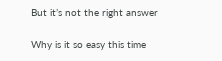But it’s not the right answer

Why is it so easy this time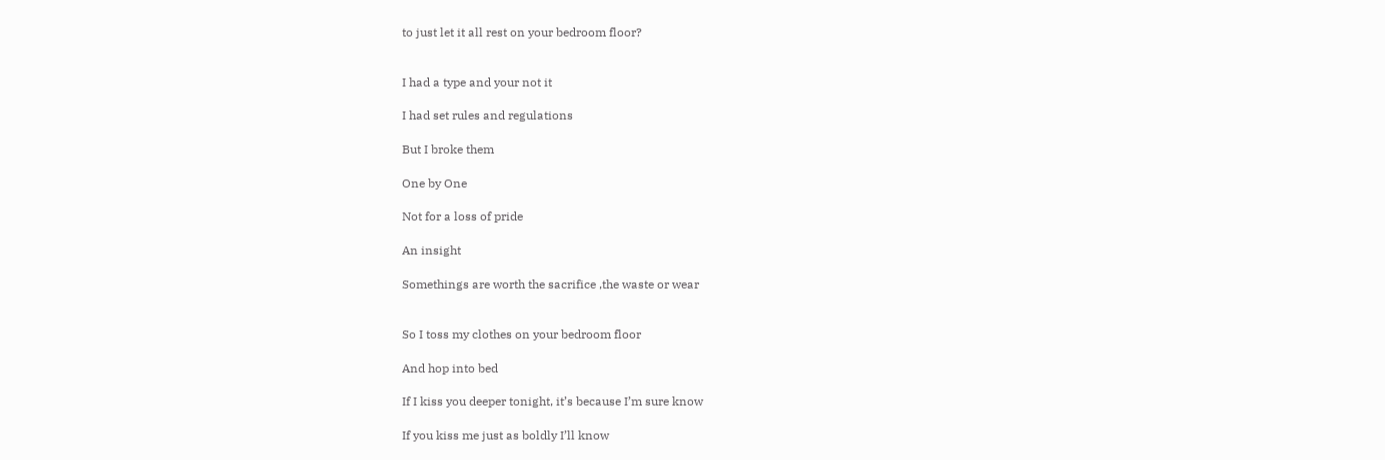to just let it all rest on your bedroom floor?


I had a type and your not it

I had set rules and regulations

But I broke them

One by One

Not for a loss of pride

An insight

Somethings are worth the sacrifice ,the waste or wear


So I toss my clothes on your bedroom floor

And hop into bed

If I kiss you deeper tonight, it’s because I’m sure know

If you kiss me just as boldly I’ll know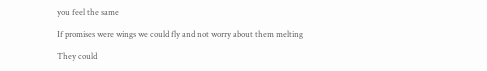you feel the same

If promises were wings we could fly and not worry about them melting

They could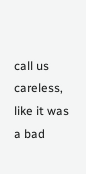call us careless, like it was a bad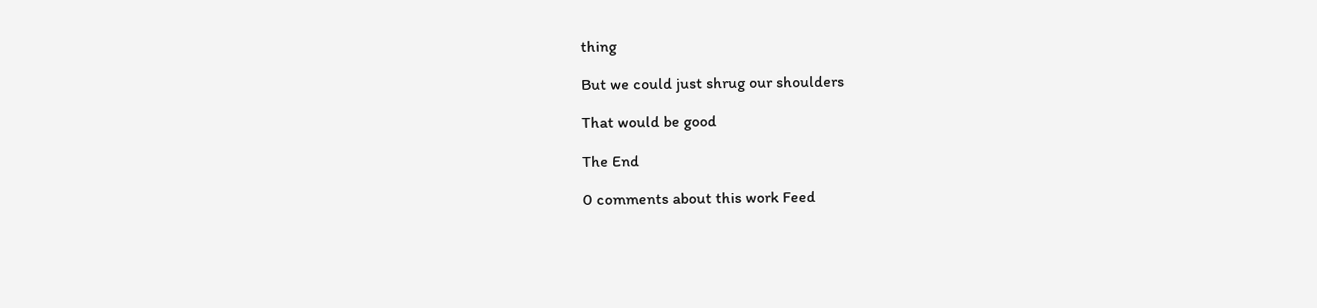thing

But we could just shrug our shoulders

That would be good

The End

0 comments about this work Feed